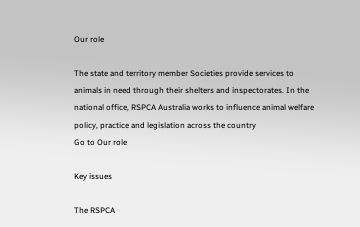Our role

The state and territory member Societies provide services to animals in need through their shelters and inspectorates. In the national office, RSPCA Australia works to influence animal welfare policy, practice and legislation across the country
Go to Our role

Key issues

The RSPCA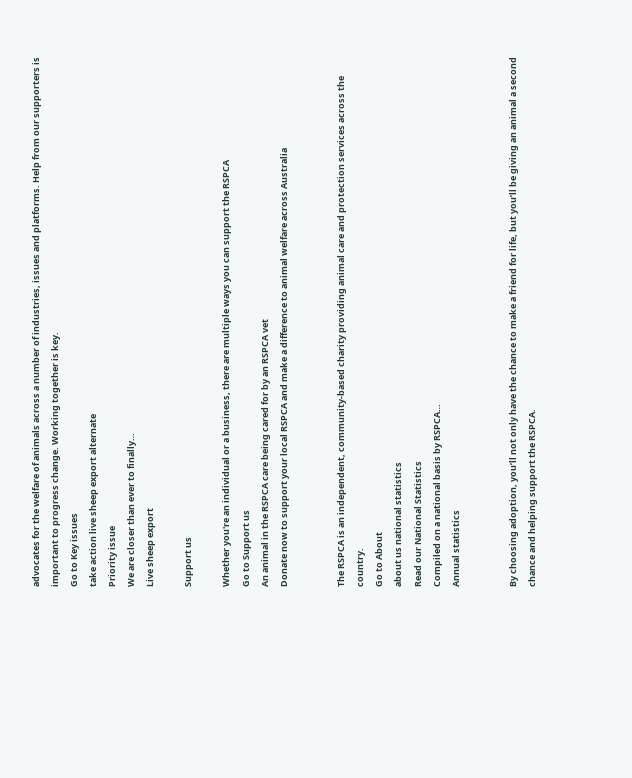advocates for the welfare of animals across a number of industries, issues and platforms. Help from our supporters is important to progress change. Working together is key.
Go to Key issues
take action live sheep export alternate
Priority issue
We are closer than ever to finally…
Live sheep export

Support us

Whether you're an individual or a business, there are multiple ways you can support the RSPCA
Go to Support us
An animal in the RSPCA care being cared for by an RSPCA vet
Donate now to support your local RSPCA and make a difference to animal welfare across Australia


The RSPCA is an independent, community-based charity providing animal care and protection services across the country.
Go to About
about us national statistics
Read our National Statistics
Compiled on a national basis by RSPCA…
Annual statistics


By choosing adoption, you’ll not only have the chance to make a friend for life, but you’ll be giving an animal a second chance and helping support the RSPCA.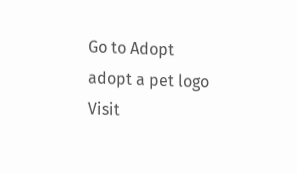Go to Adopt
adopt a pet logo
Visit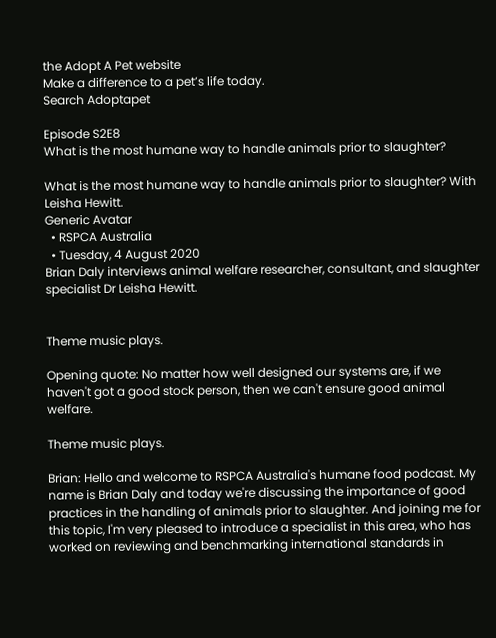the Adopt A Pet website
Make a difference to a pet’s life today.
Search Adoptapet

Episode S2E8
What is the most humane way to handle animals prior to slaughter?

What is the most humane way to handle animals prior to slaughter? With Leisha Hewitt.
Generic Avatar
  • RSPCA Australia
  • Tuesday, 4 August 2020
Brian Daly interviews animal welfare researcher, consultant, and slaughter specialist Dr Leisha Hewitt.


Theme music plays.

Opening quote: No matter how well designed our systems are, if we haven't got a good stock person, then we can't ensure good animal welfare.

Theme music plays.

Brian: Hello and welcome to RSPCA Australia's humane food podcast. My name is Brian Daly and today we're discussing the importance of good practices in the handling of animals prior to slaughter. And joining me for this topic, I'm very pleased to introduce a specialist in this area, who has worked on reviewing and benchmarking international standards in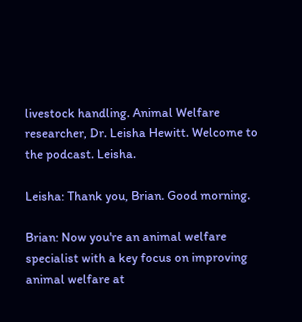livestock handling. Animal Welfare researcher, Dr. Leisha Hewitt. Welcome to the podcast. Leisha.

Leisha: Thank you, Brian. Good morning.

Brian: Now you're an animal welfare specialist with a key focus on improving animal welfare at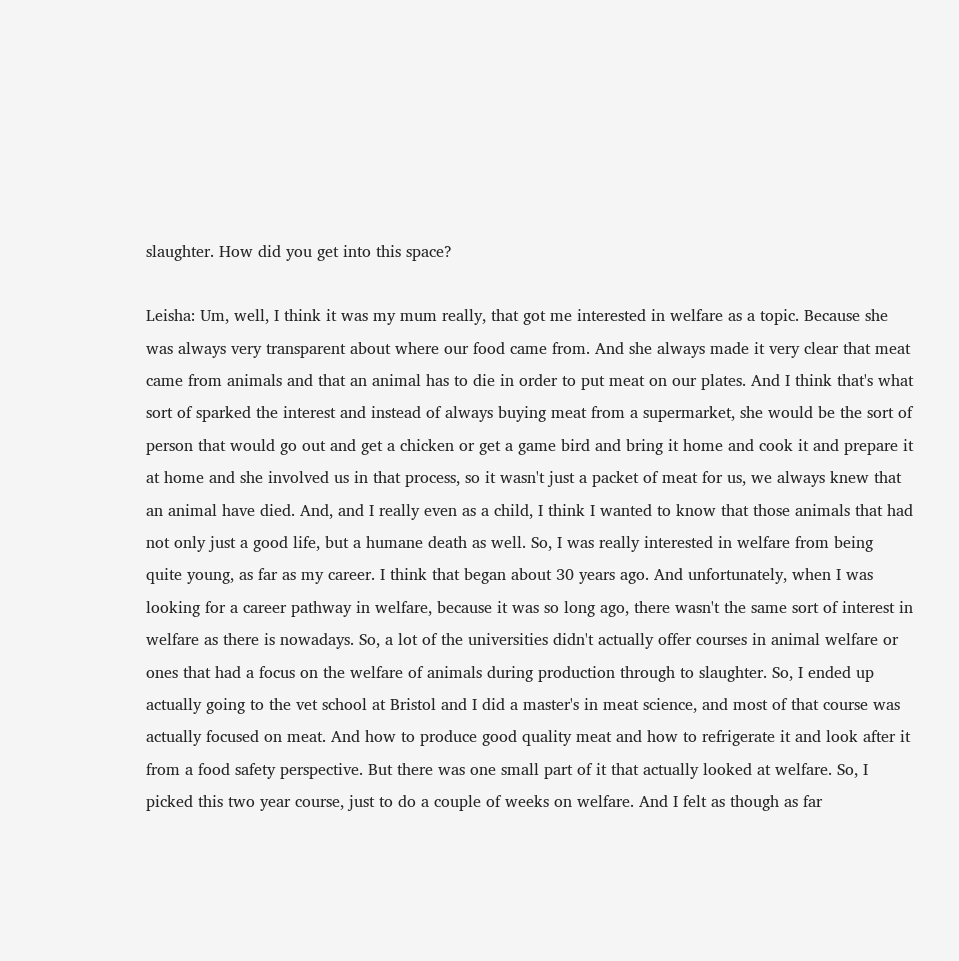slaughter. How did you get into this space?

Leisha: Um, well, I think it was my mum really, that got me interested in welfare as a topic. Because she was always very transparent about where our food came from. And she always made it very clear that meat came from animals and that an animal has to die in order to put meat on our plates. And I think that's what sort of sparked the interest and instead of always buying meat from a supermarket, she would be the sort of person that would go out and get a chicken or get a game bird and bring it home and cook it and prepare it at home and she involved us in that process, so it wasn't just a packet of meat for us, we always knew that an animal have died. And, and I really even as a child, I think I wanted to know that those animals that had not only just a good life, but a humane death as well. So, I was really interested in welfare from being quite young, as far as my career. I think that began about 30 years ago. And unfortunately, when I was looking for a career pathway in welfare, because it was so long ago, there wasn't the same sort of interest in welfare as there is nowadays. So, a lot of the universities didn't actually offer courses in animal welfare or ones that had a focus on the welfare of animals during production through to slaughter. So, I ended up actually going to the vet school at Bristol and I did a master's in meat science, and most of that course was actually focused on meat. And how to produce good quality meat and how to refrigerate it and look after it from a food safety perspective. But there was one small part of it that actually looked at welfare. So, I picked this two year course, just to do a couple of weeks on welfare. And I felt as though as far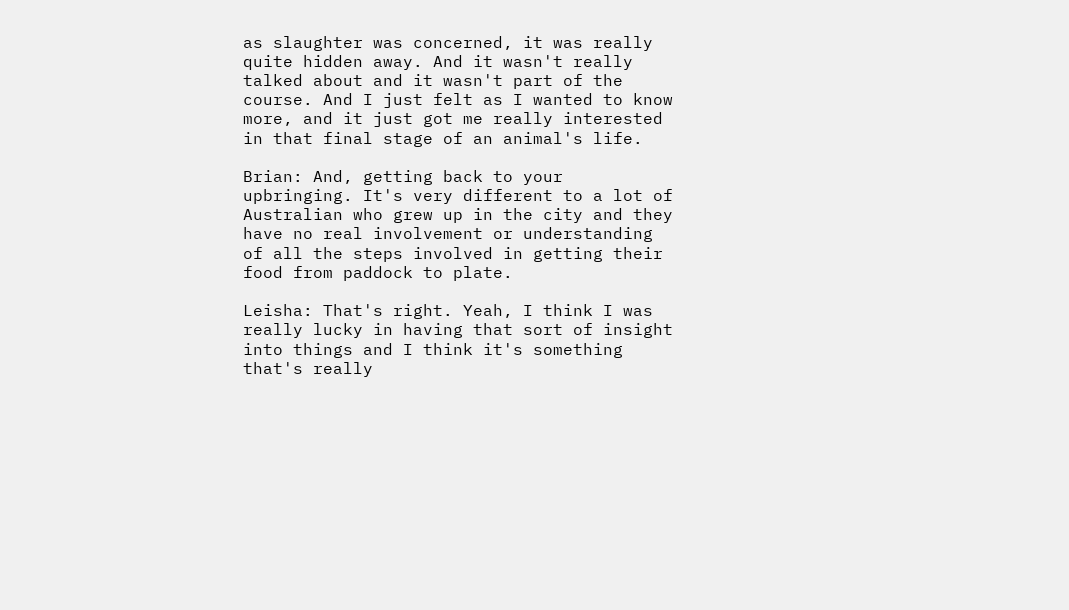as slaughter was concerned, it was really quite hidden away. And it wasn't really talked about and it wasn't part of the course. And I just felt as I wanted to know more, and it just got me really interested in that final stage of an animal's life.

Brian: And, getting back to your upbringing. It's very different to a lot of Australian who grew up in the city and they have no real involvement or understanding of all the steps involved in getting their food from paddock to plate.

Leisha: That's right. Yeah, I think I was really lucky in having that sort of insight into things and I think it's something that's really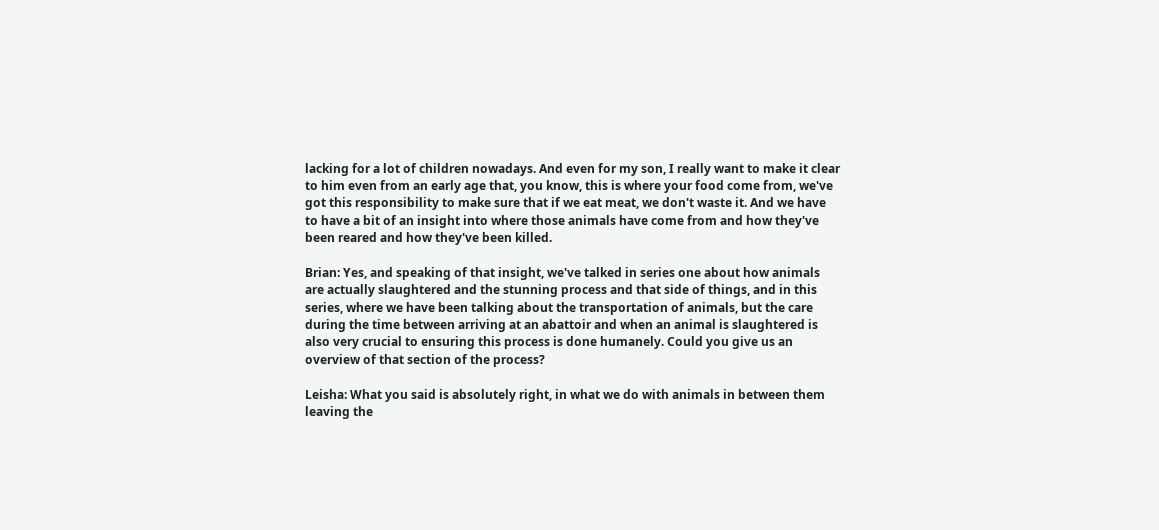lacking for a lot of children nowadays. And even for my son, I really want to make it clear to him even from an early age that, you know, this is where your food come from, we've got this responsibility to make sure that if we eat meat, we don't waste it. And we have to have a bit of an insight into where those animals have come from and how they've been reared and how they've been killed.

Brian: Yes, and speaking of that insight, we've talked in series one about how animals are actually slaughtered and the stunning process and that side of things, and in this series, where we have been talking about the transportation of animals, but the care during the time between arriving at an abattoir and when an animal is slaughtered is also very crucial to ensuring this process is done humanely. Could you give us an overview of that section of the process?

Leisha: What you said is absolutely right, in what we do with animals in between them leaving the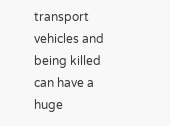transport vehicles and being killed can have a huge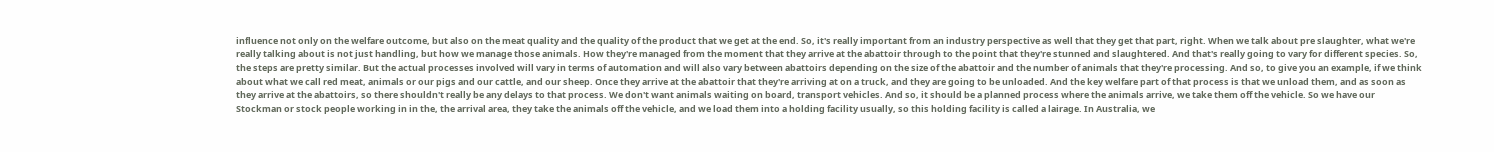influence not only on the welfare outcome, but also on the meat quality and the quality of the product that we get at the end. So, it's really important from an industry perspective as well that they get that part, right. When we talk about pre slaughter, what we're really talking about is not just handling, but how we manage those animals. How they're managed from the moment that they arrive at the abattoir through to the point that they're stunned and slaughtered. And that's really going to vary for different species. So, the steps are pretty similar. But the actual processes involved will vary in terms of automation and will also vary between abattoirs depending on the size of the abattoir and the number of animals that they're processing. And so, to give you an example, if we think about what we call red meat, animals or our pigs and our cattle, and our sheep. Once they arrive at the abattoir that they're arriving at on a truck, and they are going to be unloaded. And the key welfare part of that process is that we unload them, and as soon as they arrive at the abattoirs, so there shouldn't really be any delays to that process. We don't want animals waiting on board, transport vehicles. And so, it should be a planned process where the animals arrive, we take them off the vehicle. So we have our Stockman or stock people working in in the, the arrival area, they take the animals off the vehicle, and we load them into a holding facility usually, so this holding facility is called a lairage. In Australia, we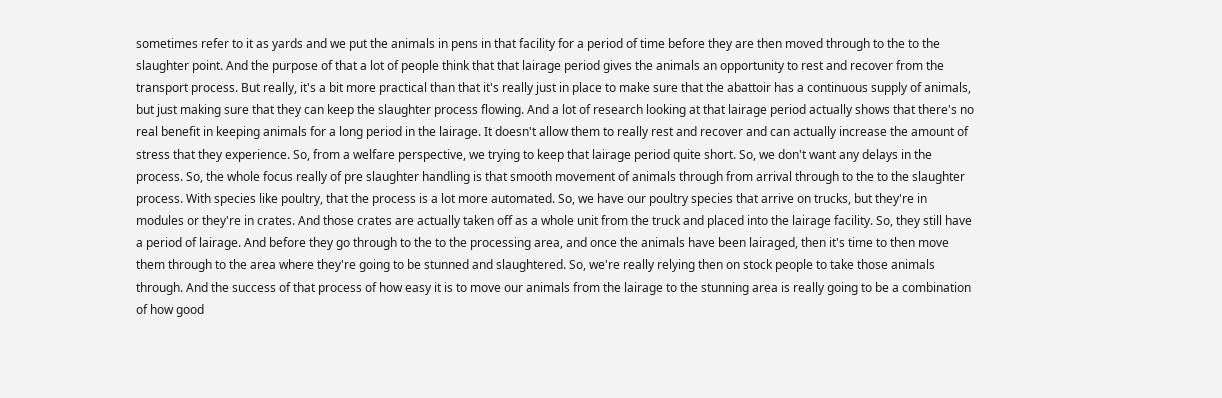sometimes refer to it as yards and we put the animals in pens in that facility for a period of time before they are then moved through to the to the slaughter point. And the purpose of that a lot of people think that that lairage period gives the animals an opportunity to rest and recover from the transport process. But really, it's a bit more practical than that it's really just in place to make sure that the abattoir has a continuous supply of animals, but just making sure that they can keep the slaughter process flowing. And a lot of research looking at that lairage period actually shows that there's no real benefit in keeping animals for a long period in the lairage. It doesn't allow them to really rest and recover and can actually increase the amount of stress that they experience. So, from a welfare perspective, we trying to keep that lairage period quite short. So, we don't want any delays in the process. So, the whole focus really of pre slaughter handling is that smooth movement of animals through from arrival through to the to the slaughter process. With species like poultry, that the process is a lot more automated. So, we have our poultry species that arrive on trucks, but they're in modules or they're in crates. And those crates are actually taken off as a whole unit from the truck and placed into the lairage facility. So, they still have a period of lairage. And before they go through to the to the processing area, and once the animals have been lairaged, then it's time to then move them through to the area where they're going to be stunned and slaughtered. So, we're really relying then on stock people to take those animals through. And the success of that process of how easy it is to move our animals from the lairage to the stunning area is really going to be a combination of how good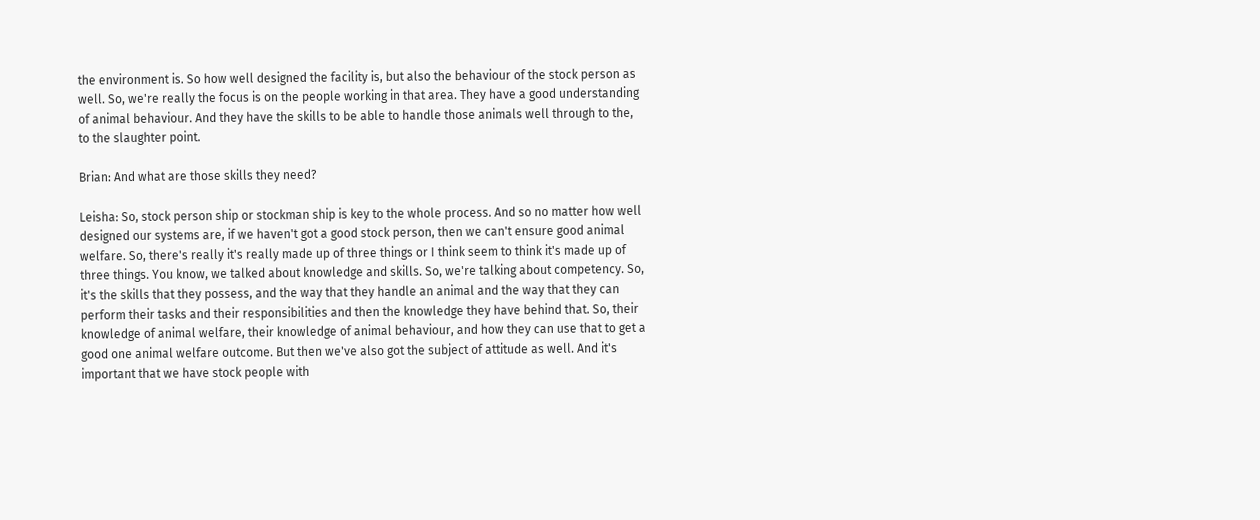the environment is. So how well designed the facility is, but also the behaviour of the stock person as well. So, we're really the focus is on the people working in that area. They have a good understanding of animal behaviour. And they have the skills to be able to handle those animals well through to the, to the slaughter point.

Brian: And what are those skills they need?

Leisha: So, stock person ship or stockman ship is key to the whole process. And so no matter how well designed our systems are, if we haven't got a good stock person, then we can't ensure good animal welfare. So, there's really it's really made up of three things or I think seem to think it's made up of three things. You know, we talked about knowledge and skills. So, we're talking about competency. So, it's the skills that they possess, and the way that they handle an animal and the way that they can perform their tasks and their responsibilities and then the knowledge they have behind that. So, their knowledge of animal welfare, their knowledge of animal behaviour, and how they can use that to get a good one animal welfare outcome. But then we've also got the subject of attitude as well. And it's important that we have stock people with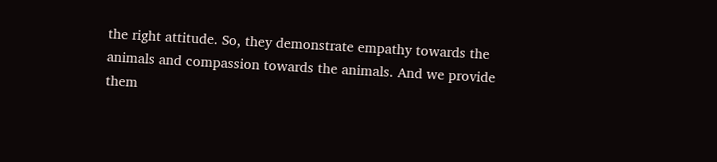the right attitude. So, they demonstrate empathy towards the animals and compassion towards the animals. And we provide them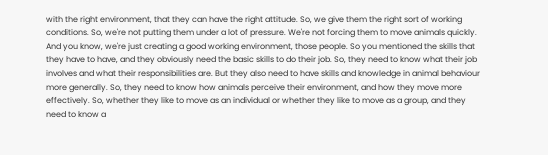with the right environment, that they can have the right attitude. So, we give them the right sort of working conditions. So, we're not putting them under a lot of pressure. We're not forcing them to move animals quickly. And you know, we're just creating a good working environment, those people. So you mentioned the skills that they have to have, and they obviously need the basic skills to do their job. So, they need to know what their job involves and what their responsibilities are. But they also need to have skills and knowledge in animal behaviour more generally. So, they need to know how animals perceive their environment, and how they move more effectively. So, whether they like to move as an individual or whether they like to move as a group, and they need to know a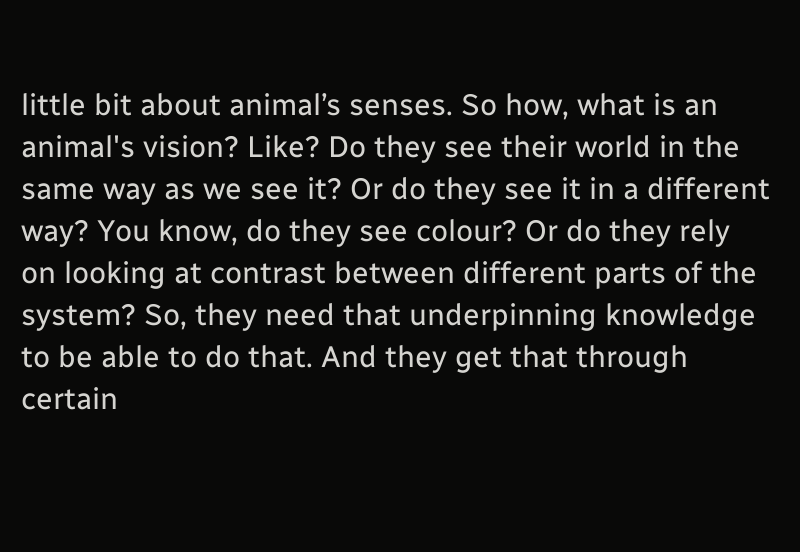little bit about animal’s senses. So how, what is an animal's vision? Like? Do they see their world in the same way as we see it? Or do they see it in a different way? You know, do they see colour? Or do they rely on looking at contrast between different parts of the system? So, they need that underpinning knowledge to be able to do that. And they get that through certain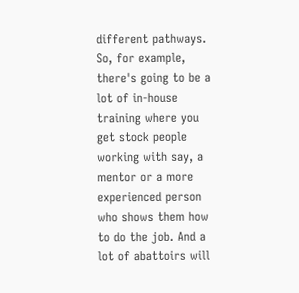different pathways. So, for example, there's going to be a lot of in-house training where you get stock people working with say, a mentor or a more experienced person who shows them how to do the job. And a lot of abattoirs will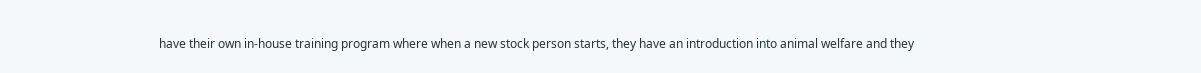have their own in-house training program where when a new stock person starts, they have an introduction into animal welfare and they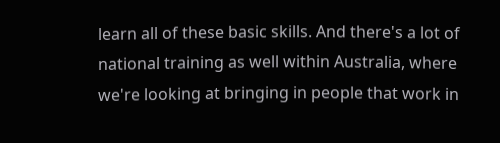learn all of these basic skills. And there's a lot of national training as well within Australia, where we're looking at bringing in people that work in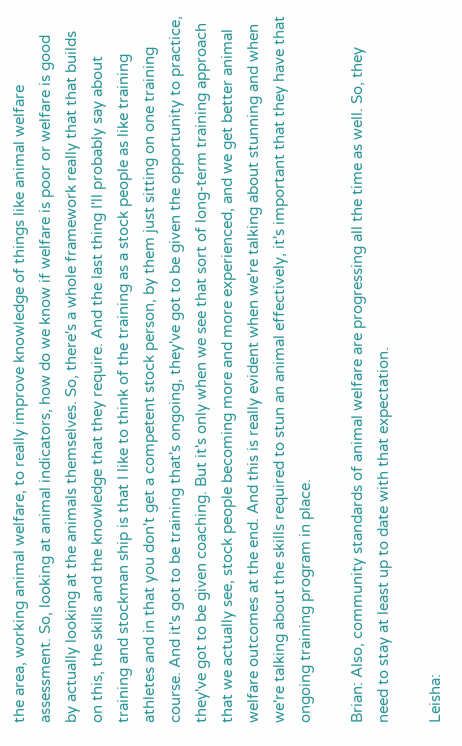the area, working animal welfare, to really improve knowledge of things like animal welfare assessment. So, looking at animal indicators, how do we know if welfare is poor or welfare is good by actually looking at the animals themselves. So, there's a whole framework really that that builds on this, the skills and the knowledge that they require. And the last thing I'll probably say about training and stockman ship is that I like to think of the training as a stock people as like training athletes and in that you don't get a competent stock person, by them just sitting on one training course. And it's got to be training that's ongoing, they've got to be given the opportunity to practice, they've got to be given coaching. But it's only when we see that sort of long-term training approach that we actually see, stock people becoming more and more experienced, and we get better animal welfare outcomes at the end. And this is really evident when we're talking about stunning and when we're talking about the skills required to stun an animal effectively, it's important that they have that ongoing training program in place.

Brian: Also, community standards of animal welfare are progressing all the time as well. So, they need to stay at least up to date with that expectation.

Leisha: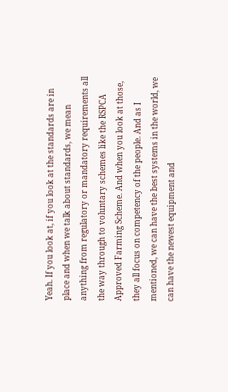Yeah. If you look at, if you look at the standards are in place and when we talk about standards, we mean anything from regulatory or mandatory requirements all the way through to voluntary schemes like the RSPCA Approved Farming Scheme. And when you look at those, they all focus on competency of the people. And as I mentioned, we can have the best systems in the world, we can have the newest equipment and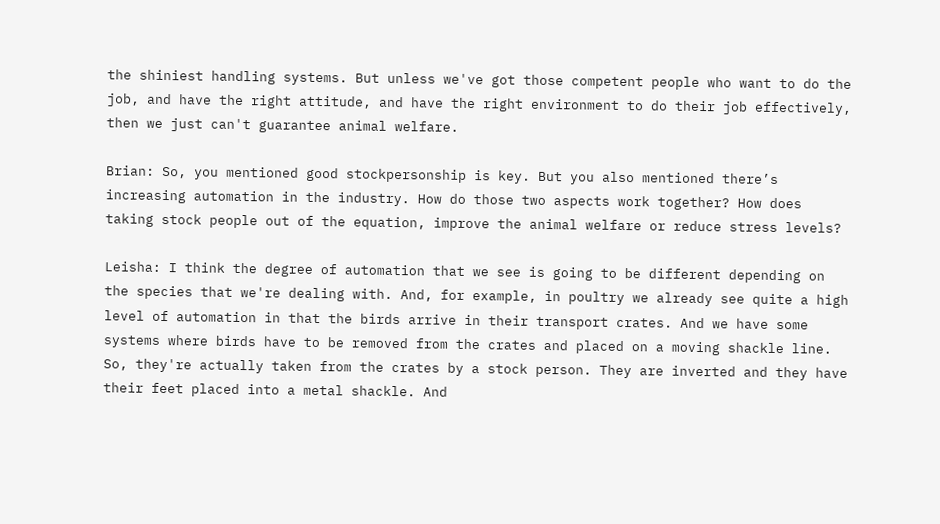the shiniest handling systems. But unless we've got those competent people who want to do the job, and have the right attitude, and have the right environment to do their job effectively, then we just can't guarantee animal welfare.

Brian: So, you mentioned good stockpersonship is key. But you also mentioned there’s increasing automation in the industry. How do those two aspects work together? How does taking stock people out of the equation, improve the animal welfare or reduce stress levels?

Leisha: I think the degree of automation that we see is going to be different depending on the species that we're dealing with. And, for example, in poultry we already see quite a high level of automation in that the birds arrive in their transport crates. And we have some systems where birds have to be removed from the crates and placed on a moving shackle line. So, they're actually taken from the crates by a stock person. They are inverted and they have their feet placed into a metal shackle. And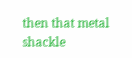then that metal shackle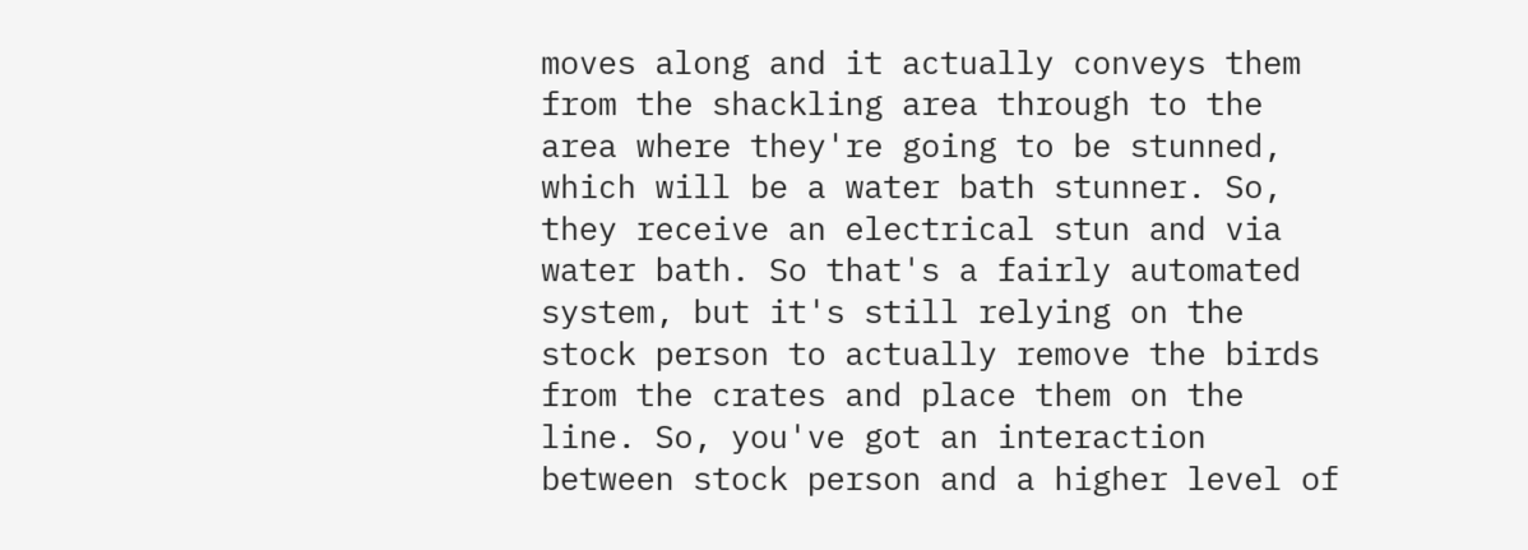moves along and it actually conveys them from the shackling area through to the area where they're going to be stunned, which will be a water bath stunner. So, they receive an electrical stun and via water bath. So that's a fairly automated system, but it's still relying on the stock person to actually remove the birds from the crates and place them on the line. So, you've got an interaction between stock person and a higher level of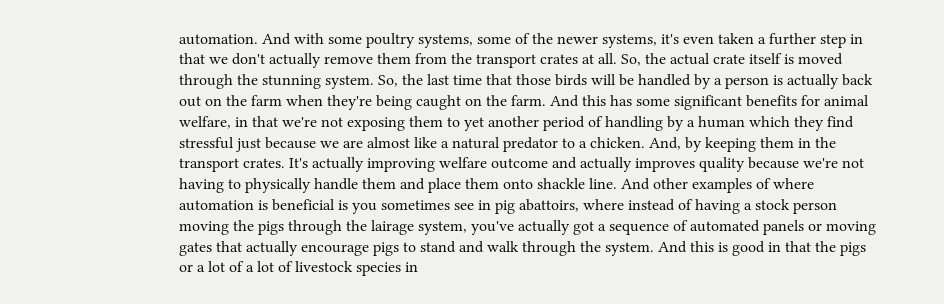automation. And with some poultry systems, some of the newer systems, it's even taken a further step in that we don't actually remove them from the transport crates at all. So, the actual crate itself is moved through the stunning system. So, the last time that those birds will be handled by a person is actually back out on the farm when they're being caught on the farm. And this has some significant benefits for animal welfare, in that we're not exposing them to yet another period of handling by a human which they find stressful just because we are almost like a natural predator to a chicken. And, by keeping them in the transport crates. It's actually improving welfare outcome and actually improves quality because we're not having to physically handle them and place them onto shackle line. And other examples of where automation is beneficial is you sometimes see in pig abattoirs, where instead of having a stock person moving the pigs through the lairage system, you've actually got a sequence of automated panels or moving gates that actually encourage pigs to stand and walk through the system. And this is good in that the pigs or a lot of a lot of livestock species in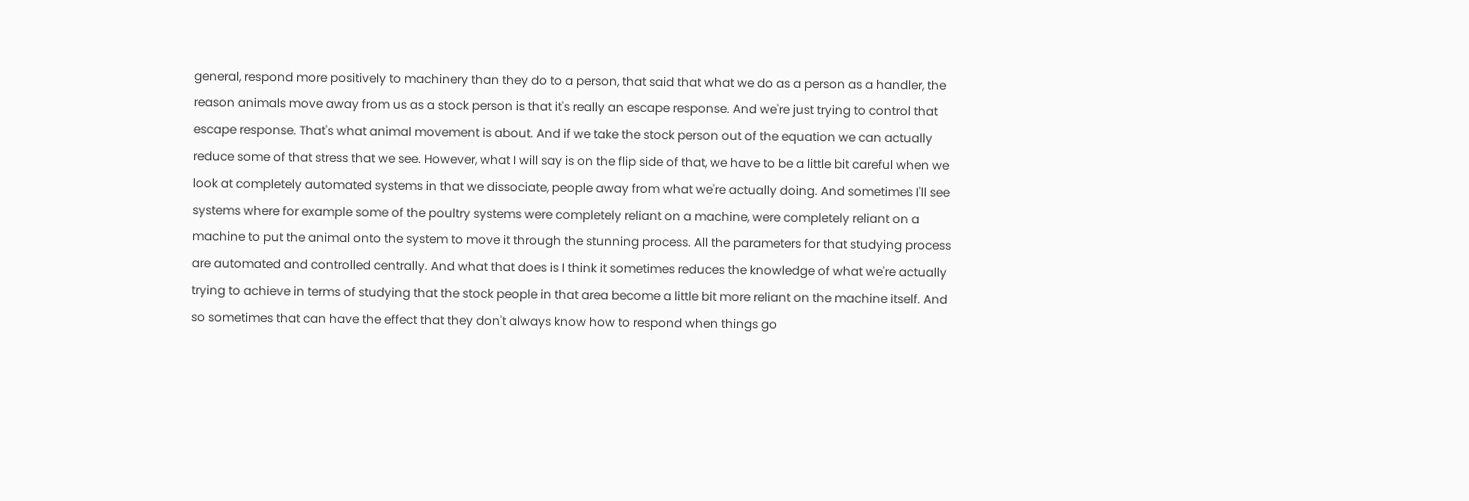general, respond more positively to machinery than they do to a person, that said that what we do as a person as a handler, the reason animals move away from us as a stock person is that it's really an escape response. And we're just trying to control that escape response. That's what animal movement is about. And if we take the stock person out of the equation we can actually reduce some of that stress that we see. However, what I will say is on the flip side of that, we have to be a little bit careful when we look at completely automated systems in that we dissociate, people away from what we're actually doing. And sometimes I'll see systems where for example some of the poultry systems were completely reliant on a machine, were completely reliant on a machine to put the animal onto the system to move it through the stunning process. All the parameters for that studying process are automated and controlled centrally. And what that does is I think it sometimes reduces the knowledge of what we're actually trying to achieve in terms of studying that the stock people in that area become a little bit more reliant on the machine itself. And so sometimes that can have the effect that they don't always know how to respond when things go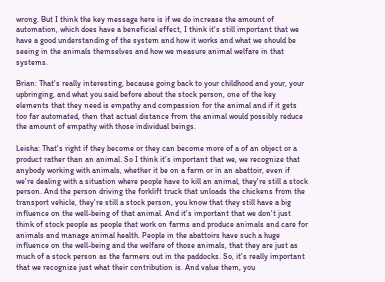wrong. But I think the key message here is if we do increase the amount of automation, which does have a beneficial effect, I think it's still important that we have a good understanding of the system and how it works and what we should be seeing in the animals themselves and how we measure animal welfare in that systems.

Brian: That's really interesting, because going back to your childhood and your, your upbringing, and what you said before about the stock person, one of the key elements that they need is empathy and compassion for the animal and if it gets too far automated, then that actual distance from the animal would possibly reduce the amount of empathy with those individual beings.

Leisha: That's right if they become or they can become more of a of an object or a product rather than an animal. So I think it's important that we, we recognize that anybody working with animals, whether it be on a farm or in an abattoir, even if we're dealing with a situation where people have to kill an animal, they're still a stock person. And the person driving the forklift truck that unloads the chickens from the transport vehicle, they're still a stock person, you know that they still have a big influence on the well-being of that animal. And it's important that we don't just think of stock people as people that work on farms and produce animals and care for animals and manage animal health. People in the abattoirs have such a huge influence on the well-being and the welfare of those animals, that they are just as much of a stock person as the farmers out in the paddocks. So, it's really important that we recognize just what their contribution is. And value them, you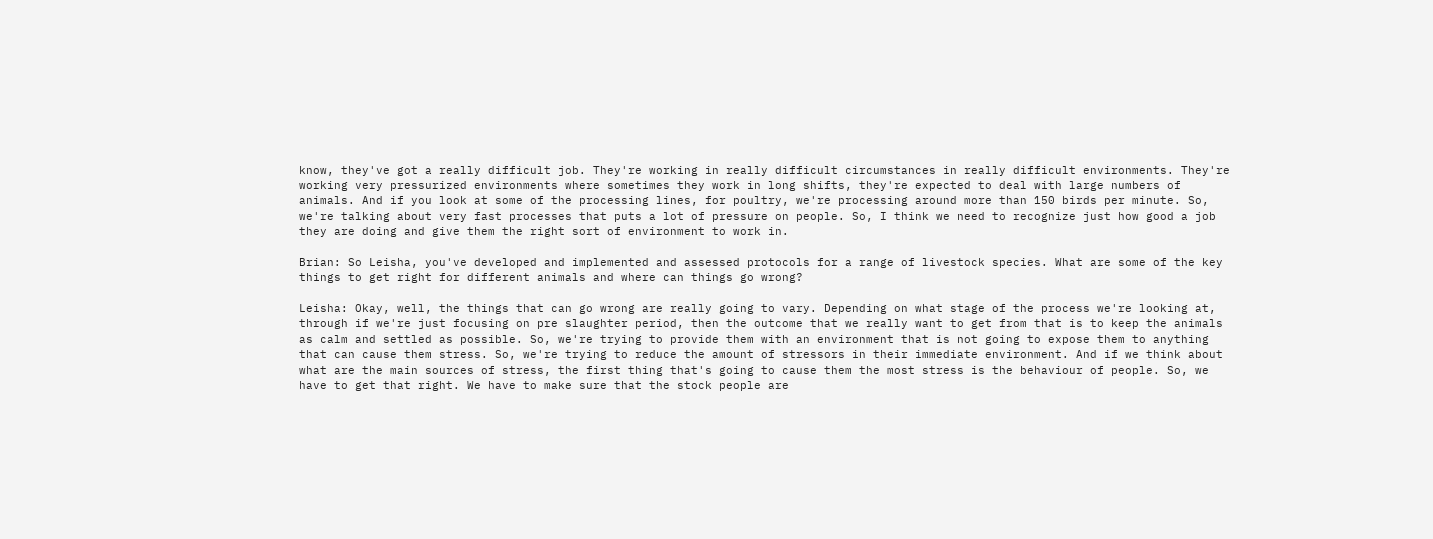know, they've got a really difficult job. They're working in really difficult circumstances in really difficult environments. They're working very pressurized environments where sometimes they work in long shifts, they're expected to deal with large numbers of animals. And if you look at some of the processing lines, for poultry, we're processing around more than 150 birds per minute. So, we're talking about very fast processes that puts a lot of pressure on people. So, I think we need to recognize just how good a job they are doing and give them the right sort of environment to work in.

Brian: So Leisha, you've developed and implemented and assessed protocols for a range of livestock species. What are some of the key things to get right for different animals and where can things go wrong?

Leisha: Okay, well, the things that can go wrong are really going to vary. Depending on what stage of the process we're looking at, through if we're just focusing on pre slaughter period, then the outcome that we really want to get from that is to keep the animals as calm and settled as possible. So, we're trying to provide them with an environment that is not going to expose them to anything that can cause them stress. So, we're trying to reduce the amount of stressors in their immediate environment. And if we think about what are the main sources of stress, the first thing that's going to cause them the most stress is the behaviour of people. So, we have to get that right. We have to make sure that the stock people are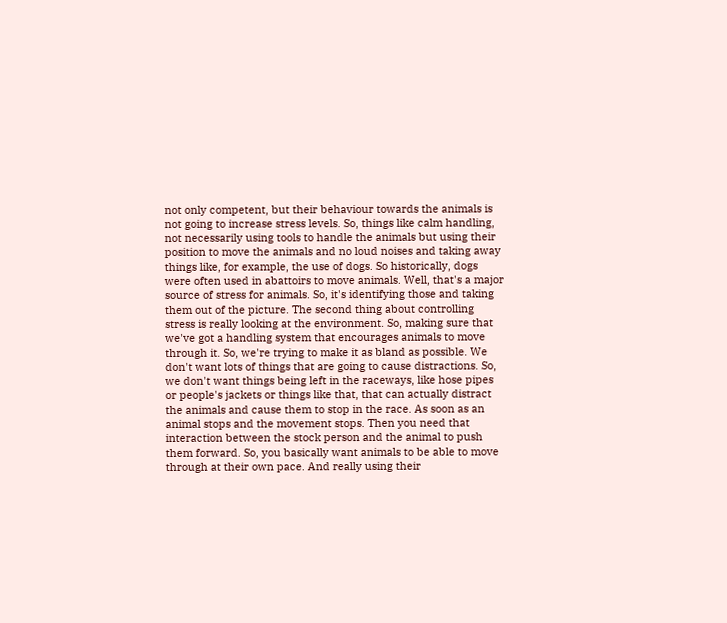not only competent, but their behaviour towards the animals is not going to increase stress levels. So, things like calm handling, not necessarily using tools to handle the animals but using their position to move the animals and no loud noises and taking away things like, for example, the use of dogs. So historically, dogs were often used in abattoirs to move animals. Well, that's a major source of stress for animals. So, it's identifying those and taking them out of the picture. The second thing about controlling stress is really looking at the environment. So, making sure that we've got a handling system that encourages animals to move through it. So, we're trying to make it as bland as possible. We don't want lots of things that are going to cause distractions. So, we don't want things being left in the raceways, like hose pipes or people's jackets or things like that, that can actually distract the animals and cause them to stop in the race. As soon as an animal stops and the movement stops. Then you need that interaction between the stock person and the animal to push them forward. So, you basically want animals to be able to move through at their own pace. And really using their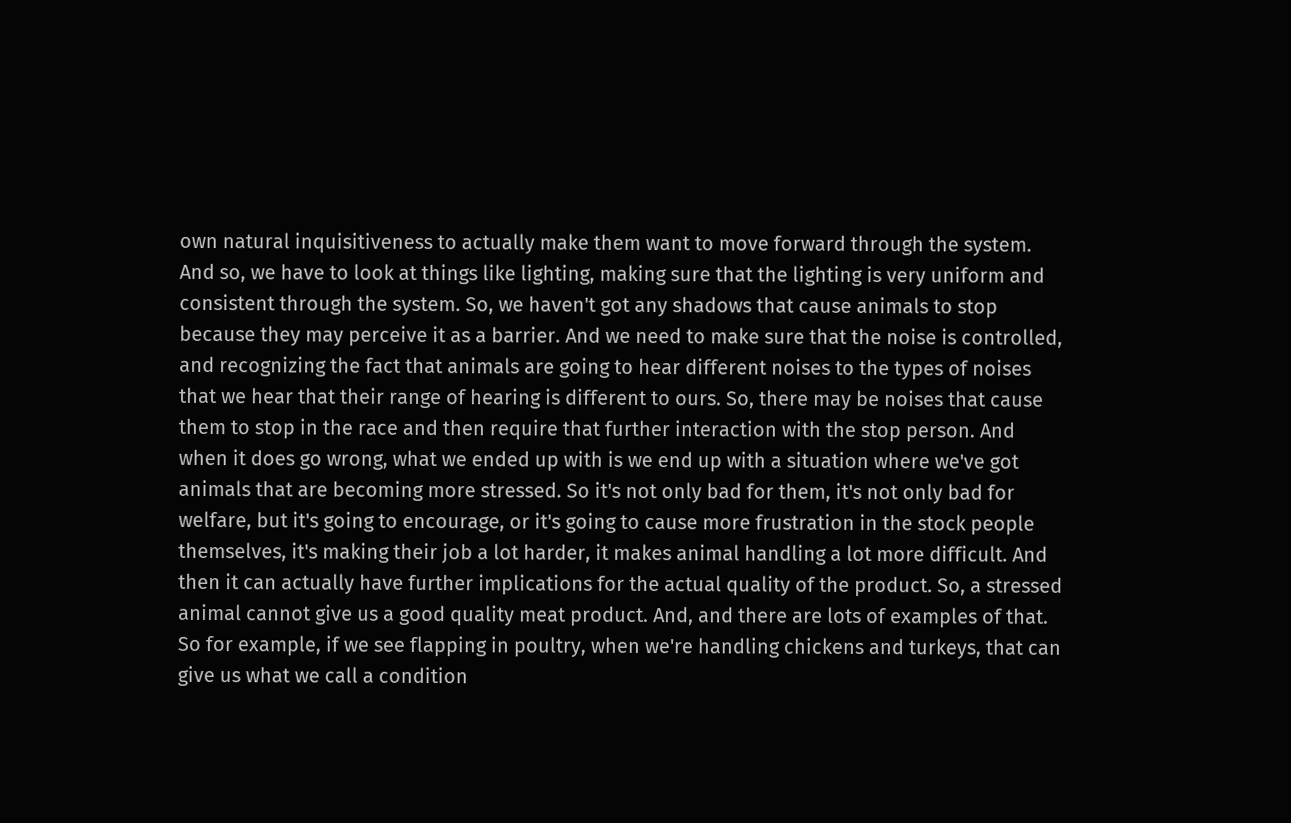own natural inquisitiveness to actually make them want to move forward through the system. And so, we have to look at things like lighting, making sure that the lighting is very uniform and consistent through the system. So, we haven't got any shadows that cause animals to stop because they may perceive it as a barrier. And we need to make sure that the noise is controlled, and recognizing the fact that animals are going to hear different noises to the types of noises that we hear that their range of hearing is different to ours. So, there may be noises that cause them to stop in the race and then require that further interaction with the stop person. And when it does go wrong, what we ended up with is we end up with a situation where we've got animals that are becoming more stressed. So it's not only bad for them, it's not only bad for welfare, but it's going to encourage, or it's going to cause more frustration in the stock people themselves, it's making their job a lot harder, it makes animal handling a lot more difficult. And then it can actually have further implications for the actual quality of the product. So, a stressed animal cannot give us a good quality meat product. And, and there are lots of examples of that. So for example, if we see flapping in poultry, when we're handling chickens and turkeys, that can give us what we call a condition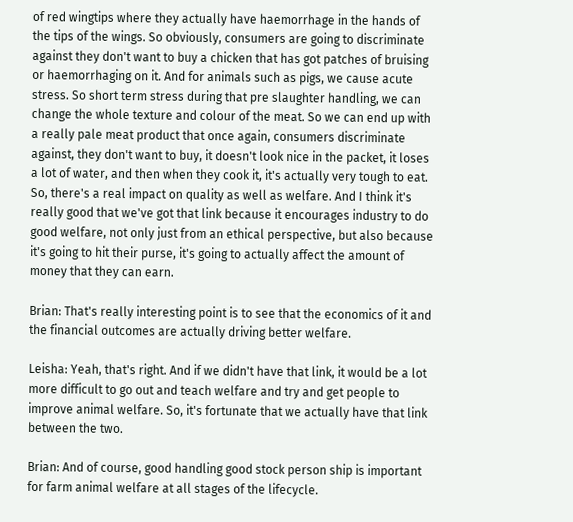of red wingtips where they actually have haemorrhage in the hands of the tips of the wings. So obviously, consumers are going to discriminate against they don't want to buy a chicken that has got patches of bruising or haemorrhaging on it. And for animals such as pigs, we cause acute stress. So short term stress during that pre slaughter handling, we can change the whole texture and colour of the meat. So we can end up with a really pale meat product that once again, consumers discriminate against, they don't want to buy, it doesn't look nice in the packet, it loses a lot of water, and then when they cook it, it's actually very tough to eat. So, there's a real impact on quality as well as welfare. And I think it's really good that we've got that link because it encourages industry to do good welfare, not only just from an ethical perspective, but also because it's going to hit their purse, it's going to actually affect the amount of money that they can earn.

Brian: That's really interesting point is to see that the economics of it and the financial outcomes are actually driving better welfare.

Leisha: Yeah, that's right. And if we didn't have that link, it would be a lot more difficult to go out and teach welfare and try and get people to improve animal welfare. So, it's fortunate that we actually have that link between the two.

Brian: And of course, good handling good stock person ship is important for farm animal welfare at all stages of the lifecycle.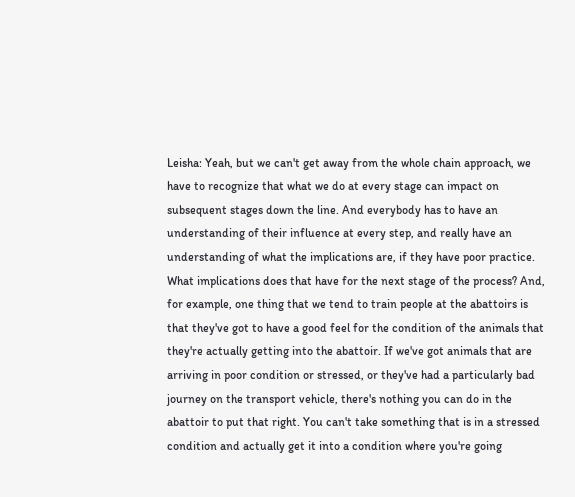Leisha: Yeah, but we can't get away from the whole chain approach, we have to recognize that what we do at every stage can impact on subsequent stages down the line. And everybody has to have an understanding of their influence at every step, and really have an understanding of what the implications are, if they have poor practice. What implications does that have for the next stage of the process? And, for example, one thing that we tend to train people at the abattoirs is that they've got to have a good feel for the condition of the animals that they're actually getting into the abattoir. If we've got animals that are arriving in poor condition or stressed, or they've had a particularly bad journey on the transport vehicle, there's nothing you can do in the abattoir to put that right. You can't take something that is in a stressed condition and actually get it into a condition where you're going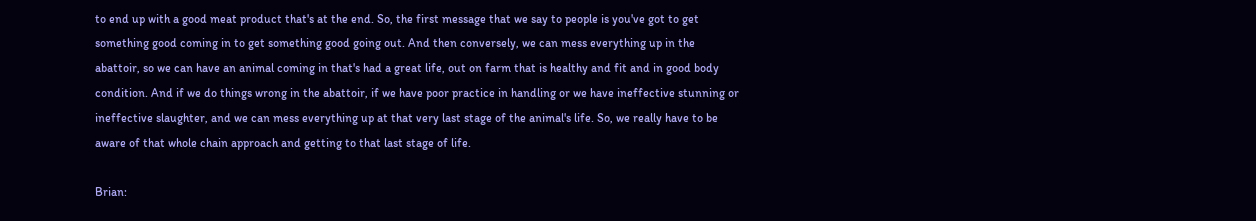to end up with a good meat product that's at the end. So, the first message that we say to people is you've got to get something good coming in to get something good going out. And then conversely, we can mess everything up in the abattoir, so we can have an animal coming in that's had a great life, out on farm that is healthy and fit and in good body condition. And if we do things wrong in the abattoir, if we have poor practice in handling or we have ineffective stunning or ineffective slaughter, and we can mess everything up at that very last stage of the animal's life. So, we really have to be aware of that whole chain approach and getting to that last stage of life.

Brian: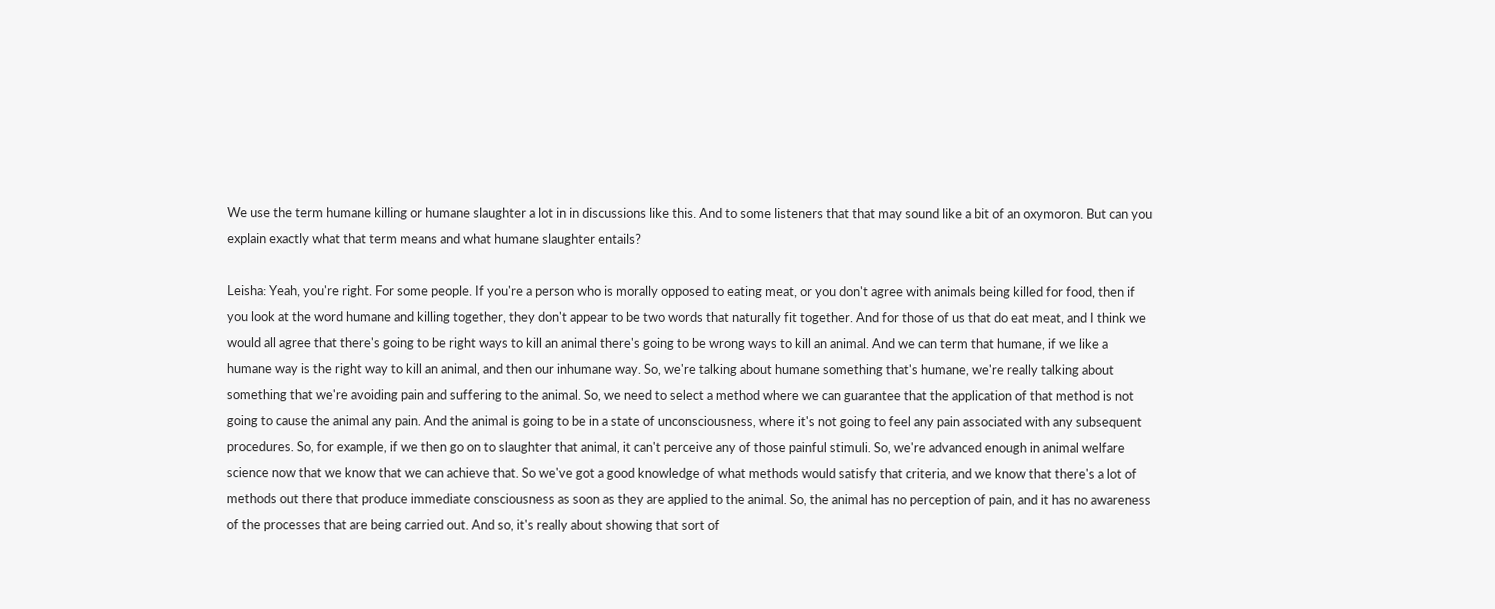We use the term humane killing or humane slaughter a lot in in discussions like this. And to some listeners that that may sound like a bit of an oxymoron. But can you explain exactly what that term means and what humane slaughter entails?

Leisha: Yeah, you're right. For some people. If you're a person who is morally opposed to eating meat, or you don't agree with animals being killed for food, then if you look at the word humane and killing together, they don't appear to be two words that naturally fit together. And for those of us that do eat meat, and I think we would all agree that there's going to be right ways to kill an animal there's going to be wrong ways to kill an animal. And we can term that humane, if we like a humane way is the right way to kill an animal, and then our inhumane way. So, we're talking about humane something that's humane, we're really talking about something that we're avoiding pain and suffering to the animal. So, we need to select a method where we can guarantee that the application of that method is not going to cause the animal any pain. And the animal is going to be in a state of unconsciousness, where it's not going to feel any pain associated with any subsequent procedures. So, for example, if we then go on to slaughter that animal, it can't perceive any of those painful stimuli. So, we're advanced enough in animal welfare science now that we know that we can achieve that. So we've got a good knowledge of what methods would satisfy that criteria, and we know that there's a lot of methods out there that produce immediate consciousness as soon as they are applied to the animal. So, the animal has no perception of pain, and it has no awareness of the processes that are being carried out. And so, it's really about showing that sort of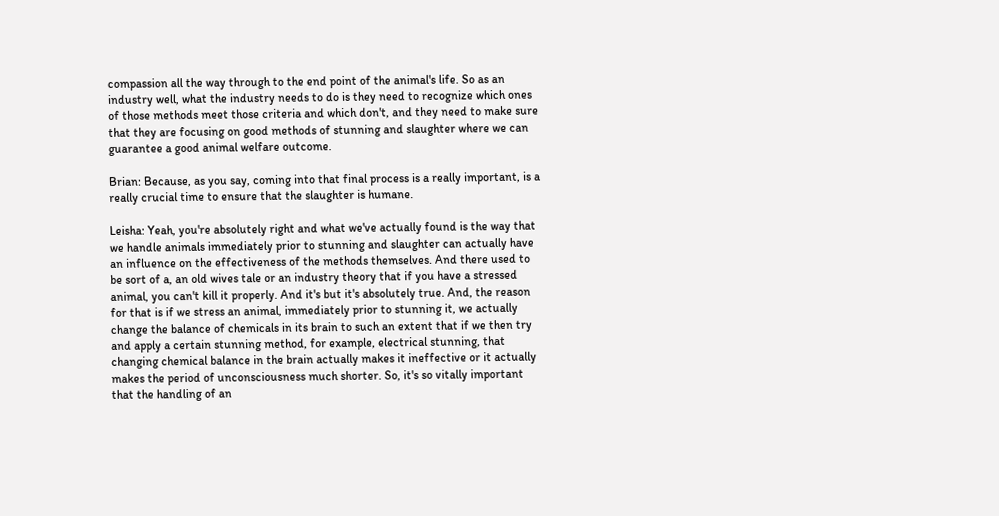compassion all the way through to the end point of the animal's life. So as an industry well, what the industry needs to do is they need to recognize which ones of those methods meet those criteria and which don't, and they need to make sure that they are focusing on good methods of stunning and slaughter where we can guarantee a good animal welfare outcome.

Brian: Because, as you say, coming into that final process is a really important, is a really crucial time to ensure that the slaughter is humane.

Leisha: Yeah, you're absolutely right and what we've actually found is the way that we handle animals immediately prior to stunning and slaughter can actually have an influence on the effectiveness of the methods themselves. And there used to be sort of a, an old wives tale or an industry theory that if you have a stressed animal, you can't kill it properly. And it's but it's absolutely true. And, the reason for that is if we stress an animal, immediately prior to stunning it, we actually change the balance of chemicals in its brain to such an extent that if we then try and apply a certain stunning method, for example, electrical stunning, that changing chemical balance in the brain actually makes it ineffective or it actually makes the period of unconsciousness much shorter. So, it's so vitally important that the handling of an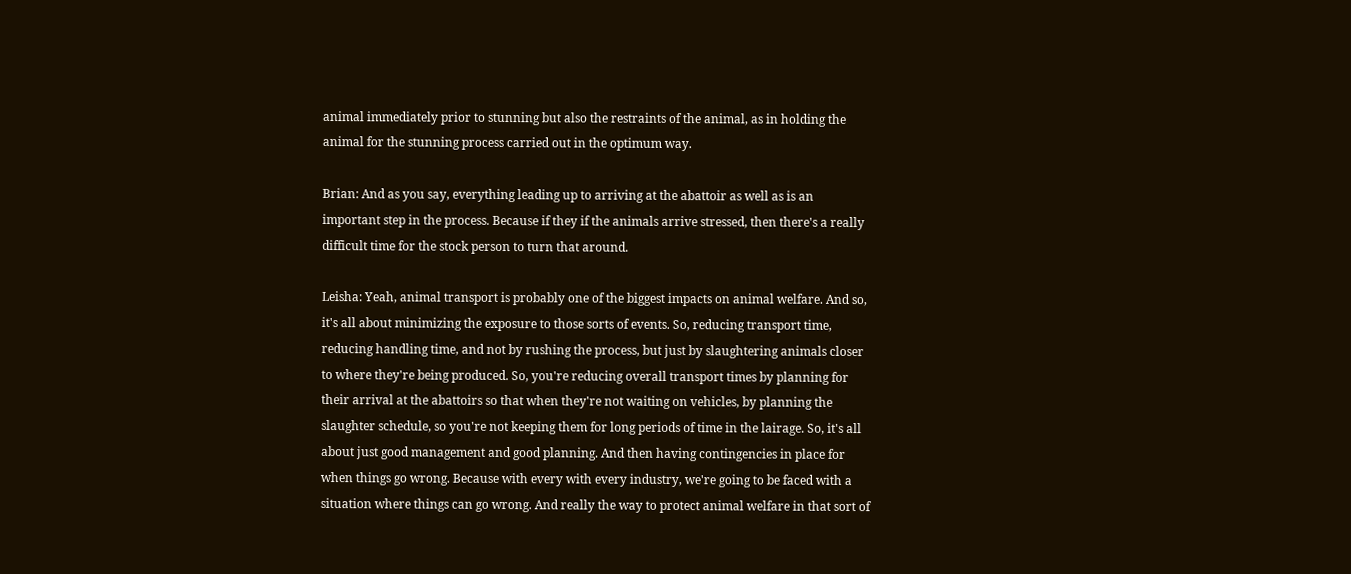animal immediately prior to stunning but also the restraints of the animal, as in holding the animal for the stunning process carried out in the optimum way.

Brian: And as you say, everything leading up to arriving at the abattoir as well as is an important step in the process. Because if they if the animals arrive stressed, then there's a really difficult time for the stock person to turn that around.

Leisha: Yeah, animal transport is probably one of the biggest impacts on animal welfare. And so, it's all about minimizing the exposure to those sorts of events. So, reducing transport time, reducing handling time, and not by rushing the process, but just by slaughtering animals closer to where they're being produced. So, you're reducing overall transport times by planning for their arrival at the abattoirs so that when they're not waiting on vehicles, by planning the slaughter schedule, so you're not keeping them for long periods of time in the lairage. So, it's all about just good management and good planning. And then having contingencies in place for when things go wrong. Because with every with every industry, we're going to be faced with a situation where things can go wrong. And really the way to protect animal welfare in that sort of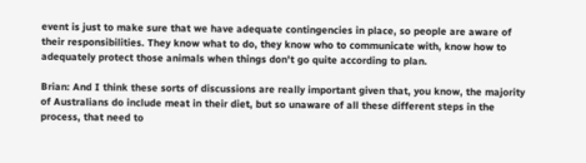event is just to make sure that we have adequate contingencies in place, so people are aware of their responsibilities. They know what to do, they know who to communicate with, know how to adequately protect those animals when things don't go quite according to plan.

Brian: And I think these sorts of discussions are really important given that, you know, the majority of Australians do include meat in their diet, but so unaware of all these different steps in the process, that need to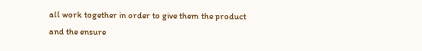all work together in order to give them the product and the ensure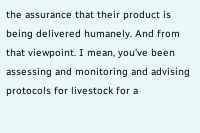the assurance that their product is being delivered humanely. And from that viewpoint. I mean, you've been assessing and monitoring and advising protocols for livestock for a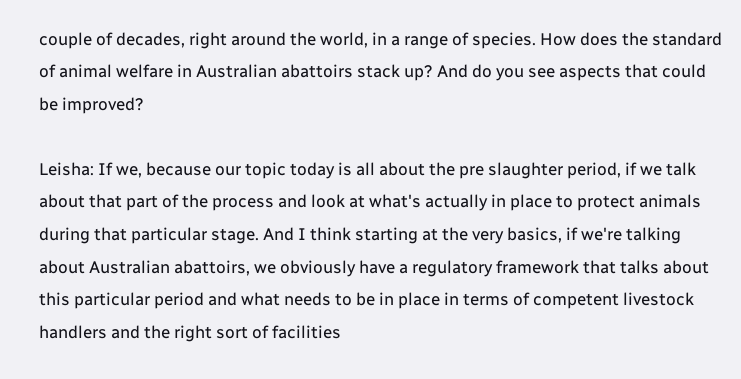couple of decades, right around the world, in a range of species. How does the standard of animal welfare in Australian abattoirs stack up? And do you see aspects that could be improved?

Leisha: If we, because our topic today is all about the pre slaughter period, if we talk about that part of the process and look at what's actually in place to protect animals during that particular stage. And I think starting at the very basics, if we're talking about Australian abattoirs, we obviously have a regulatory framework that talks about this particular period and what needs to be in place in terms of competent livestock handlers and the right sort of facilities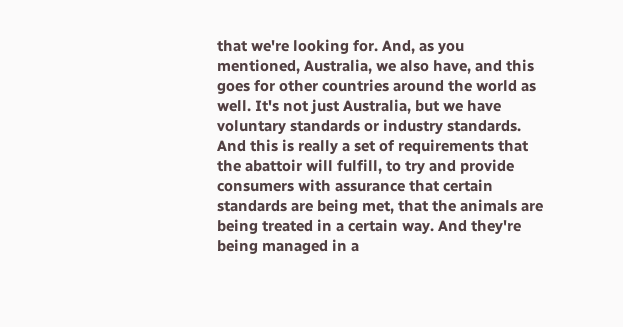that we're looking for. And, as you mentioned, Australia, we also have, and this goes for other countries around the world as well. It's not just Australia, but we have voluntary standards or industry standards. And this is really a set of requirements that the abattoir will fulfill, to try and provide consumers with assurance that certain standards are being met, that the animals are being treated in a certain way. And they're being managed in a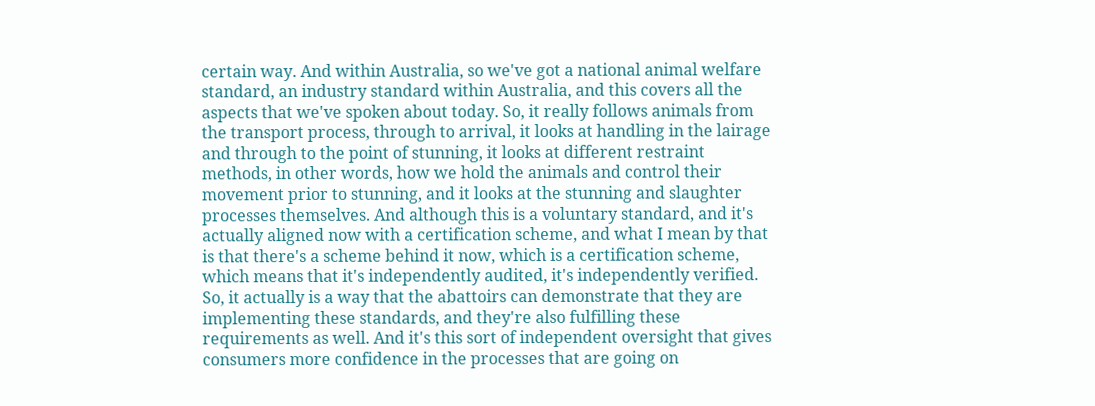certain way. And within Australia, so we've got a national animal welfare standard, an industry standard within Australia, and this covers all the aspects that we've spoken about today. So, it really follows animals from the transport process, through to arrival, it looks at handling in the lairage and through to the point of stunning, it looks at different restraint methods, in other words, how we hold the animals and control their movement prior to stunning, and it looks at the stunning and slaughter processes themselves. And although this is a voluntary standard, and it's actually aligned now with a certification scheme, and what I mean by that is that there's a scheme behind it now, which is a certification scheme, which means that it's independently audited, it's independently verified. So, it actually is a way that the abattoirs can demonstrate that they are implementing these standards, and they're also fulfilling these requirements as well. And it's this sort of independent oversight that gives consumers more confidence in the processes that are going on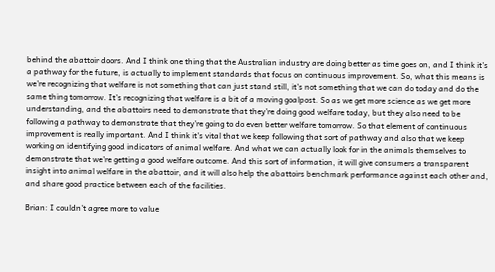behind the abattoir doors. And I think one thing that the Australian industry are doing better as time goes on, and I think it's a pathway for the future, is actually to implement standards that focus on continuous improvement. So, what this means is we're recognizing that welfare is not something that can just stand still, it's not something that we can do today and do the same thing tomorrow. It's recognizing that welfare is a bit of a moving goalpost. So as we get more science as we get more understanding, and the abattoirs need to demonstrate that they're doing good welfare today, but they also need to be following a pathway to demonstrate that they're going to do even better welfare tomorrow. So that element of continuous improvement is really important. And I think it's vital that we keep following that sort of pathway and also that we keep working on identifying good indicators of animal welfare. And what we can actually look for in the animals themselves to demonstrate that we're getting a good welfare outcome. And this sort of information, it will give consumers a transparent insight into animal welfare in the abattoir, and it will also help the abattoirs benchmark performance against each other and, and share good practice between each of the facilities.

Brian: I couldn't agree more to value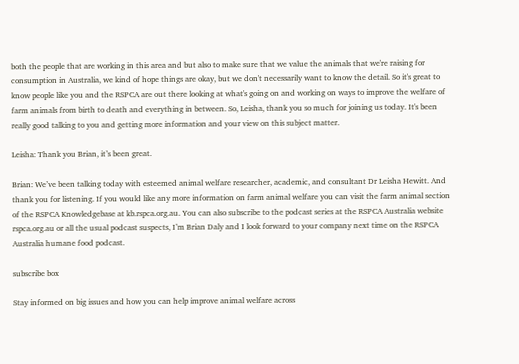both the people that are working in this area and but also to make sure that we value the animals that we're raising for consumption in Australia, we kind of hope things are okay, but we don't necessarily want to know the detail. So it's great to know people like you and the RSPCA are out there looking at what's going on and working on ways to improve the welfare of farm animals from birth to death and everything in between. So, Leisha, thank you so much for joining us today. It's been really good talking to you and getting more information and your view on this subject matter.

Leisha: Thank you Brian, it’s been great.

Brian: We’ve been talking today with esteemed animal welfare researcher, academic, and consultant Dr Leisha Hewitt. And thank you for listening. If you would like any more information on farm animal welfare you can visit the farm animal section of the RSPCA Knowledgebase at kb.rspca.org.au. You can also subscribe to the podcast series at the RSPCA Australia website rspca.org.au or all the usual podcast suspects, I’m Brian Daly and I look forward to your company next time on the RSPCA Australia humane food podcast.

subscribe box

Stay informed on big issues and how you can help improve animal welfare across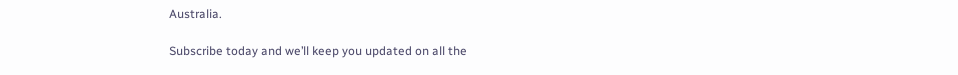Australia.

Subscribe today and we’ll keep you updated on all the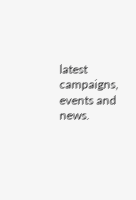latest campaigns, events and news.